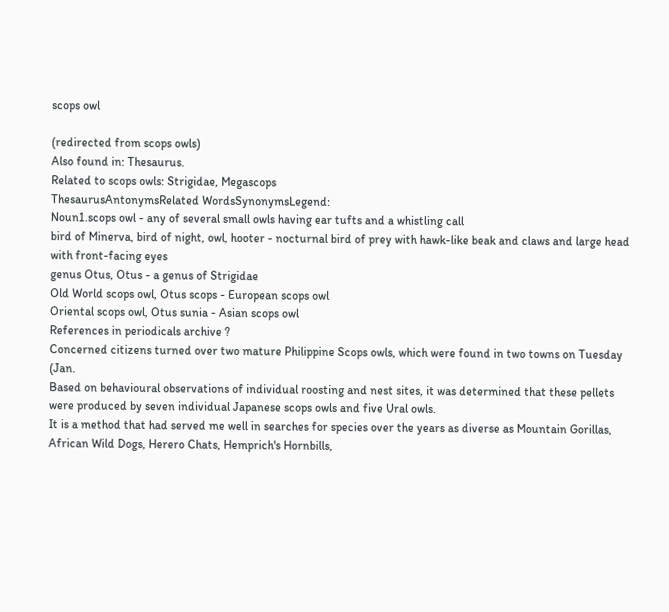scops owl

(redirected from scops owls)
Also found in: Thesaurus.
Related to scops owls: Strigidae, Megascops
ThesaurusAntonymsRelated WordsSynonymsLegend:
Noun1.scops owl - any of several small owls having ear tufts and a whistling call
bird of Minerva, bird of night, owl, hooter - nocturnal bird of prey with hawk-like beak and claws and large head with front-facing eyes
genus Otus, Otus - a genus of Strigidae
Old World scops owl, Otus scops - European scops owl
Oriental scops owl, Otus sunia - Asian scops owl
References in periodicals archive ?
Concerned citizens turned over two mature Philippine Scops owls, which were found in two towns on Tuesday (Jan.
Based on behavioural observations of individual roosting and nest sites, it was determined that these pellets were produced by seven individual Japanese scops owls and five Ural owls.
It is a method that had served me well in searches for species over the years as diverse as Mountain Gorillas, African Wild Dogs, Herero Chats, Hemprich's Hornbills,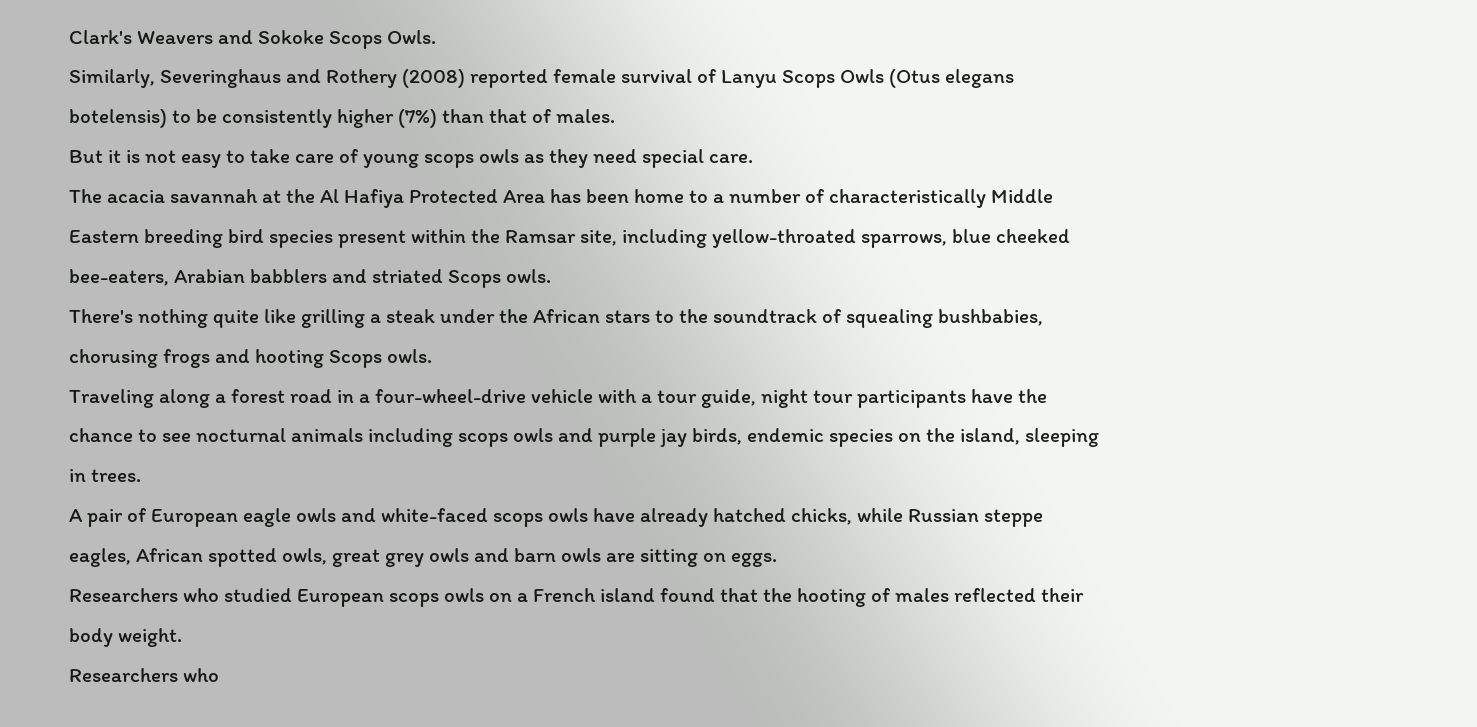Clark's Weavers and Sokoke Scops Owls.
Similarly, Severinghaus and Rothery (2008) reported female survival of Lanyu Scops Owls (Otus elegans botelensis) to be consistently higher (7%) than that of males.
But it is not easy to take care of young scops owls as they need special care.
The acacia savannah at the Al Hafiya Protected Area has been home to a number of characteristically Middle Eastern breeding bird species present within the Ramsar site, including yellow-throated sparrows, blue cheeked bee-eaters, Arabian babblers and striated Scops owls.
There's nothing quite like grilling a steak under the African stars to the soundtrack of squealing bushbabies, chorusing frogs and hooting Scops owls.
Traveling along a forest road in a four-wheel-drive vehicle with a tour guide, night tour participants have the chance to see nocturnal animals including scops owls and purple jay birds, endemic species on the island, sleeping in trees.
A pair of European eagle owls and white-faced scops owls have already hatched chicks, while Russian steppe eagles, African spotted owls, great grey owls and barn owls are sitting on eggs.
Researchers who studied European scops owls on a French island found that the hooting of males reflected their body weight.
Researchers who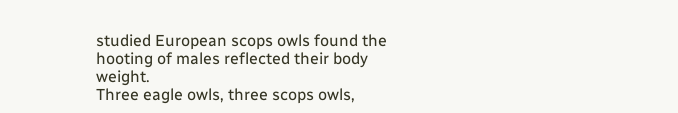studied European scops owls found the hooting of males reflected their body weight.
Three eagle owls, three scops owls,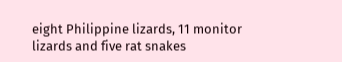eight Philippine lizards, 11 monitor lizards and five rat snakes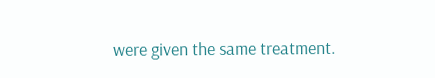were given the same treatment.